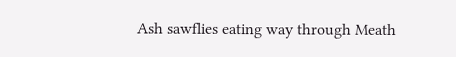Ash sawflies eating way through Meath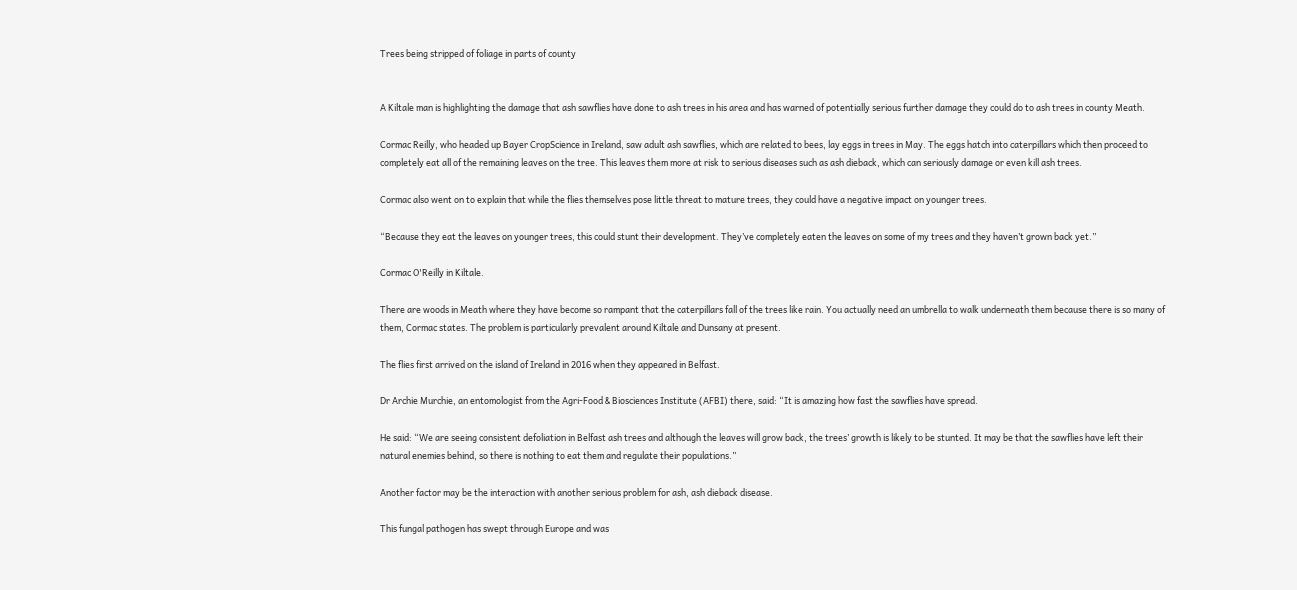Trees being stripped of foliage in parts of county


A Kiltale man is highlighting the damage that ash sawflies have done to ash trees in his area and has warned of potentially serious further damage they could do to ash trees in county Meath.

Cormac Reilly, who headed up Bayer CropScience in Ireland, saw adult ash sawflies, which are related to bees, lay eggs in trees in May. The eggs hatch into caterpillars which then proceed to completely eat all of the remaining leaves on the tree. This leaves them more at risk to serious diseases such as ash dieback, which can seriously damage or even kill ash trees.

Cormac also went on to explain that while the flies themselves pose little threat to mature trees, they could have a negative impact on younger trees.

“Because they eat the leaves on younger trees, this could stunt their development. They’ve completely eaten the leaves on some of my trees and they haven’t grown back yet.”

Cormac O'Reilly in Kiltale.

There are woods in Meath where they have become so rampant that the caterpillars fall of the trees like rain. You actually need an umbrella to walk underneath them because there is so many of them, Cormac states. The problem is particularly prevalent around Kiltale and Dunsany at present.

The flies first arrived on the island of Ireland in 2016 when they appeared in Belfast.

Dr Archie Murchie, an entomologist from the Agri-Food & Biosciences Institute (AFBI) there, said: “It is amazing how fast the sawflies have spread.

He said: “We are seeing consistent defoliation in Belfast ash trees and although the leaves will grow back, the trees’ growth is likely to be stunted. It may be that the sawflies have left their natural enemies behind, so there is nothing to eat them and regulate their populations.”

Another factor may be the interaction with another serious problem for ash, ash dieback disease.

This fungal pathogen has swept through Europe and was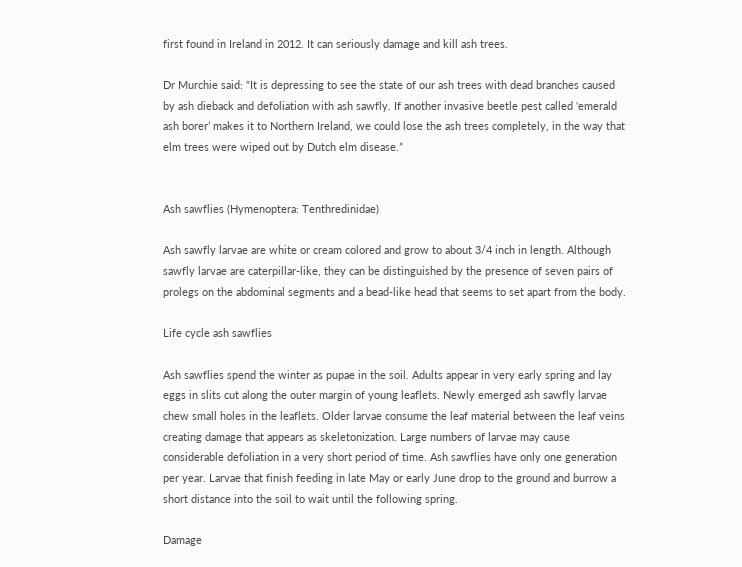first found in Ireland in 2012. It can seriously damage and kill ash trees.

Dr Murchie said: “It is depressing to see the state of our ash trees with dead branches caused by ash dieback and defoliation with ash sawfly. If another invasive beetle pest called ‘emerald ash borer’ makes it to Northern Ireland, we could lose the ash trees completely, in the way that elm trees were wiped out by Dutch elm disease.”


Ash sawflies (Hymenoptera: Tenthredinidae)

Ash sawfly larvae are white or cream colored and grow to about 3/4 inch in length. Although sawfly larvae are caterpillar-like, they can be distinguished by the presence of seven pairs of prolegs on the abdominal segments and a bead-like head that seems to set apart from the body.

Life cycle ash sawflies

Ash sawflies spend the winter as pupae in the soil. Adults appear in very early spring and lay eggs in slits cut along the outer margin of young leaflets. Newly emerged ash sawfly larvae chew small holes in the leaflets. Older larvae consume the leaf material between the leaf veins creating damage that appears as skeletonization. Large numbers of larvae may cause considerable defoliation in a very short period of time. Ash sawflies have only one generation per year. Larvae that finish feeding in late May or early June drop to the ground and burrow a short distance into the soil to wait until the following spring.

Damage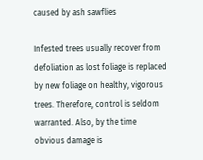caused by ash sawflies

Infested trees usually recover from defoliation as lost foliage is replaced by new foliage on healthy, vigorous trees. Therefore, control is seldom warranted. Also, by the time obvious damage is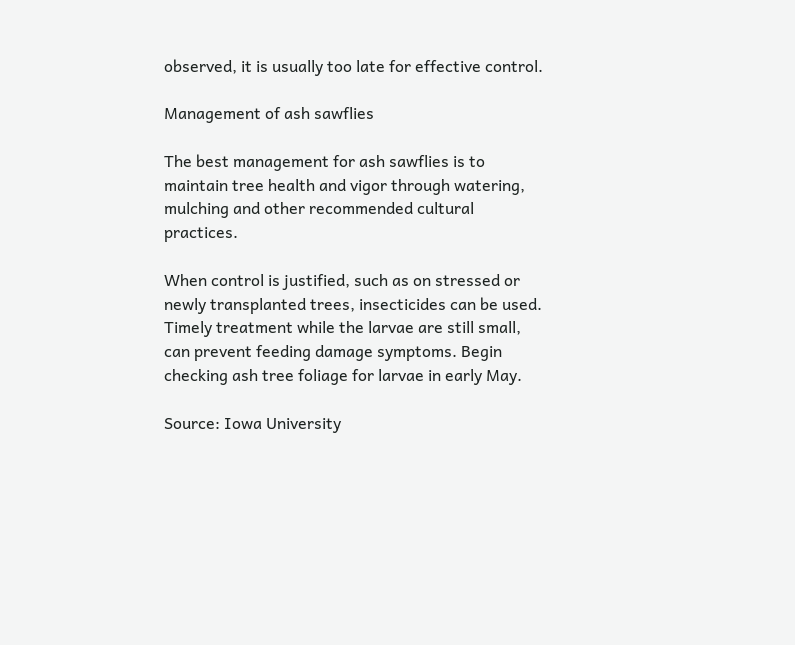observed, it is usually too late for effective control.

Management of ash sawflies

The best management for ash sawflies is to maintain tree health and vigor through watering, mulching and other recommended cultural practices.

When control is justified, such as on stressed or newly transplanted trees, insecticides can be used. Timely treatment while the larvae are still small, can prevent feeding damage symptoms. Begin checking ash tree foliage for larvae in early May.

Source: Iowa University